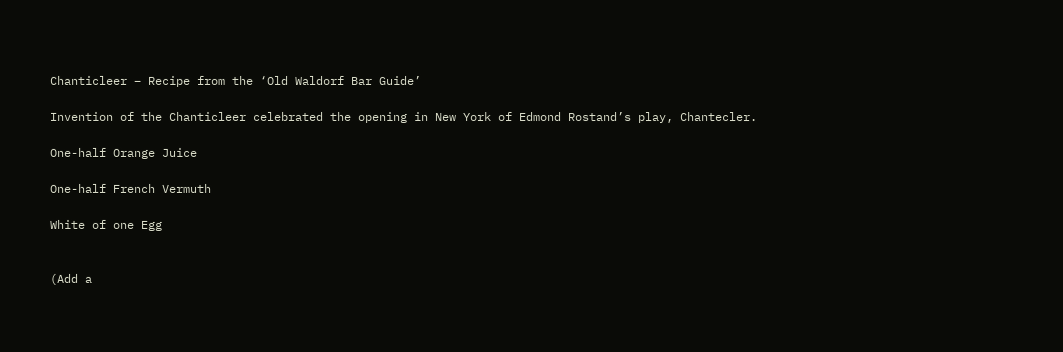Chanticleer – Recipe from the ‘Old Waldorf Bar Guide’

Invention of the Chanticleer celebrated the opening in New York of Edmond Rostand’s play, Chantecler.

One-half Orange Juice

One-half French Vermuth

White of one Egg


(Add a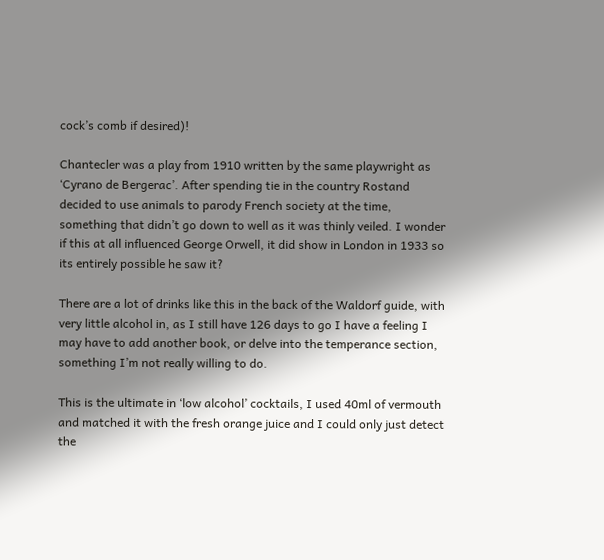cock’s comb if desired)!

Chantecler was a play from 1910 written by the same playwright as ‘Cyrano de Bergerac’. After spending tie in the country Rostand decided to use animals to parody French society at the time, something that didn’t go down to well as it was thinly veiled. I wonder if this at all influenced George Orwell, it did show in London in 1933 so its entirely possible he saw it?

There are a lot of drinks like this in the back of the Waldorf guide, with very little alcohol in, as I still have 126 days to go I have a feeling I may have to add another book, or delve into the temperance section, something I’m not really willing to do.

This is the ultimate in ‘low alcohol’ cocktails, I used 40ml of vermouth and matched it with the fresh orange juice and I could only just detect the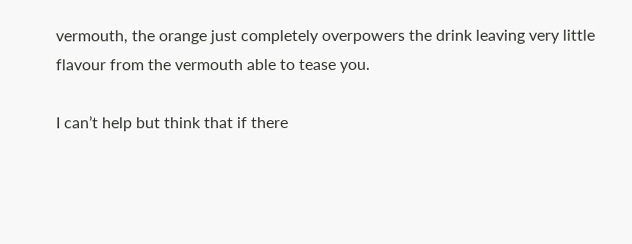vermouth, the orange just completely overpowers the drink leaving very little flavour from the vermouth able to tease you.

I can’t help but think that if there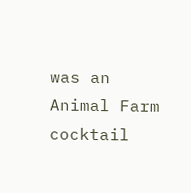was an Animal Farm cocktail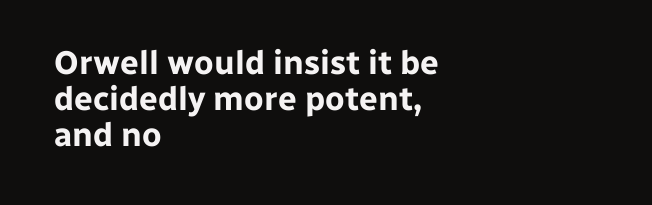Orwell would insist it be decidedly more potent, and no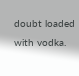doubt loaded with vodka.